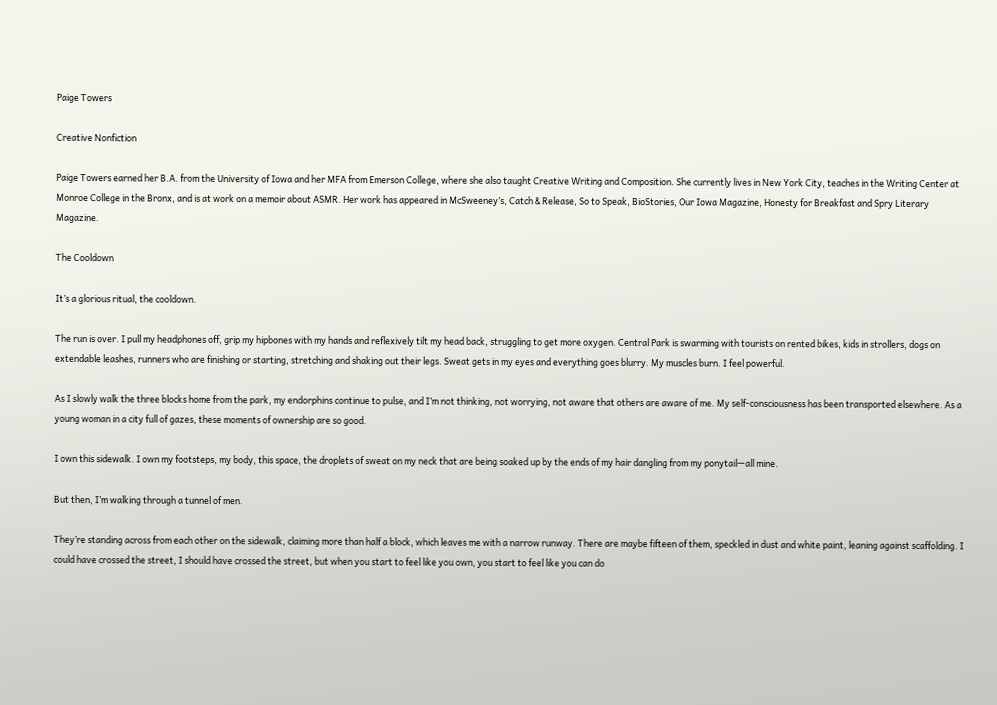Paige Towers

Creative Nonfiction

Paige Towers earned her B.A. from the University of Iowa and her MFA from Emerson College, where she also taught Creative Writing and Composition. She currently lives in New York City, teaches in the Writing Center at Monroe College in the Bronx, and is at work on a memoir about ASMR. Her work has appeared in McSweeney’s, Catch & Release, So to Speak, BioStories, Our Iowa Magazine, Honesty for Breakfast and Spry Literary Magazine.

The Cooldown

It’s a glorious ritual, the cooldown.

The run is over. I pull my headphones off, grip my hipbones with my hands and reflexively tilt my head back, struggling to get more oxygen. Central Park is swarming with tourists on rented bikes, kids in strollers, dogs on extendable leashes, runners who are finishing or starting, stretching and shaking out their legs. Sweat gets in my eyes and everything goes blurry. My muscles burn. I feel powerful.

As I slowly walk the three blocks home from the park, my endorphins continue to pulse, and I’m not thinking, not worrying, not aware that others are aware of me. My self-consciousness has been transported elsewhere. As a young woman in a city full of gazes, these moments of ownership are so good.

I own this sidewalk. I own my footsteps, my body, this space, the droplets of sweat on my neck that are being soaked up by the ends of my hair dangling from my ponytail—all mine.

But then, I’m walking through a tunnel of men.

They’re standing across from each other on the sidewalk, claiming more than half a block, which leaves me with a narrow runway. There are maybe fifteen of them, speckled in dust and white paint, leaning against scaffolding. I could have crossed the street, I should have crossed the street, but when you start to feel like you own, you start to feel like you can do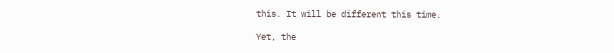this. It will be different this time.

Yet, the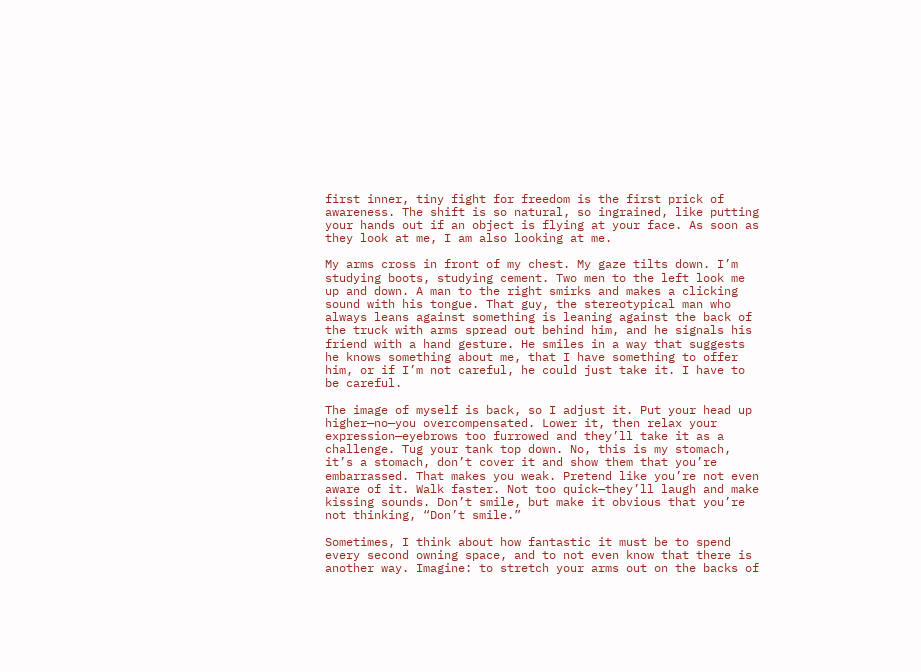first inner, tiny fight for freedom is the first prick of awareness. The shift is so natural, so ingrained, like putting your hands out if an object is flying at your face. As soon as they look at me, I am also looking at me.

My arms cross in front of my chest. My gaze tilts down. I’m studying boots, studying cement. Two men to the left look me up and down. A man to the right smirks and makes a clicking sound with his tongue. That guy, the stereotypical man who always leans against something is leaning against the back of the truck with arms spread out behind him, and he signals his friend with a hand gesture. He smiles in a way that suggests he knows something about me, that I have something to offer him, or if I’m not careful, he could just take it. I have to be careful.

The image of myself is back, so I adjust it. Put your head up higher—no—you overcompensated. Lower it, then relax your expression—eyebrows too furrowed and they’ll take it as a challenge. Tug your tank top down. No, this is my stomach, it’s a stomach, don’t cover it and show them that you’re embarrassed. That makes you weak. Pretend like you’re not even aware of it. Walk faster. Not too quick—they’ll laugh and make kissing sounds. Don’t smile, but make it obvious that you’re not thinking, “Don’t smile.”

Sometimes, I think about how fantastic it must be to spend every second owning space, and to not even know that there is another way. Imagine: to stretch your arms out on the backs of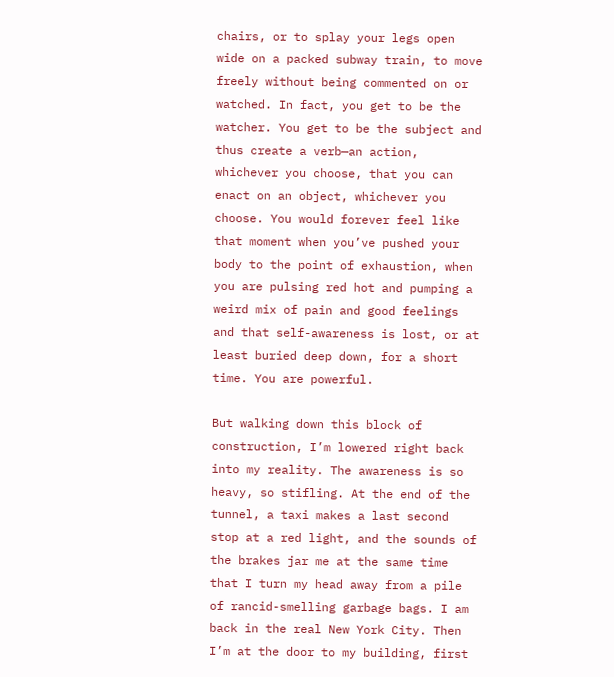chairs, or to splay your legs open wide on a packed subway train, to move freely without being commented on or watched. In fact, you get to be the watcher. You get to be the subject and thus create a verb—an action, whichever you choose, that you can enact on an object, whichever you choose. You would forever feel like that moment when you’ve pushed your body to the point of exhaustion, when you are pulsing red hot and pumping a weird mix of pain and good feelings and that self-awareness is lost, or at least buried deep down, for a short time. You are powerful.

But walking down this block of construction, I’m lowered right back into my reality. The awareness is so heavy, so stifling. At the end of the tunnel, a taxi makes a last second stop at a red light, and the sounds of the brakes jar me at the same time that I turn my head away from a pile of rancid-smelling garbage bags. I am back in the real New York City. Then I’m at the door to my building, first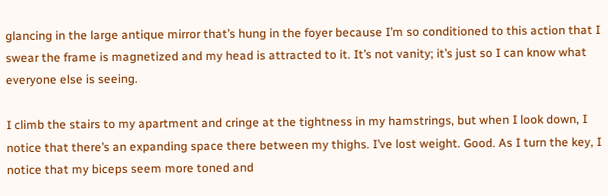glancing in the large antique mirror that’s hung in the foyer because I’m so conditioned to this action that I swear the frame is magnetized and my head is attracted to it. It’s not vanity; it’s just so I can know what everyone else is seeing.

I climb the stairs to my apartment and cringe at the tightness in my hamstrings, but when I look down, I notice that there’s an expanding space there between my thighs. I’ve lost weight. Good. As I turn the key, I notice that my biceps seem more toned and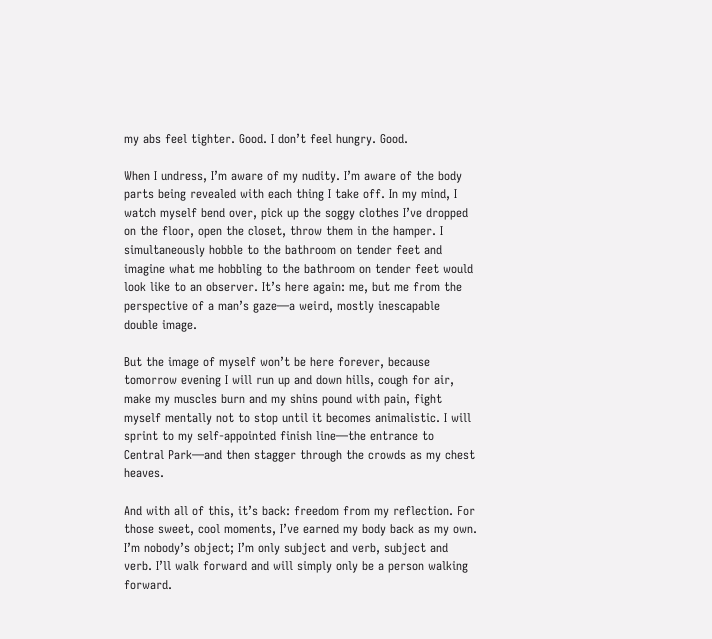my abs feel tighter. Good. I don’t feel hungry. Good.

When I undress, I’m aware of my nudity. I’m aware of the body parts being revealed with each thing I take off. In my mind, I watch myself bend over, pick up the soggy clothes I’ve dropped on the floor, open the closet, throw them in the hamper. I simultaneously hobble to the bathroom on tender feet and imagine what me hobbling to the bathroom on tender feet would look like to an observer. It’s here again: me, but me from the perspective of a man’s gaze—a weird, mostly inescapable double image.

But the image of myself won’t be here forever, because tomorrow evening I will run up and down hills, cough for air, make my muscles burn and my shins pound with pain, fight myself mentally not to stop until it becomes animalistic. I will sprint to my self-appointed finish line—the entrance to Central Park—and then stagger through the crowds as my chest heaves.

And with all of this, it’s back: freedom from my reflection. For those sweet, cool moments, I’ve earned my body back as my own. I’m nobody’s object; I’m only subject and verb, subject and verb. I’ll walk forward and will simply only be a person walking forward.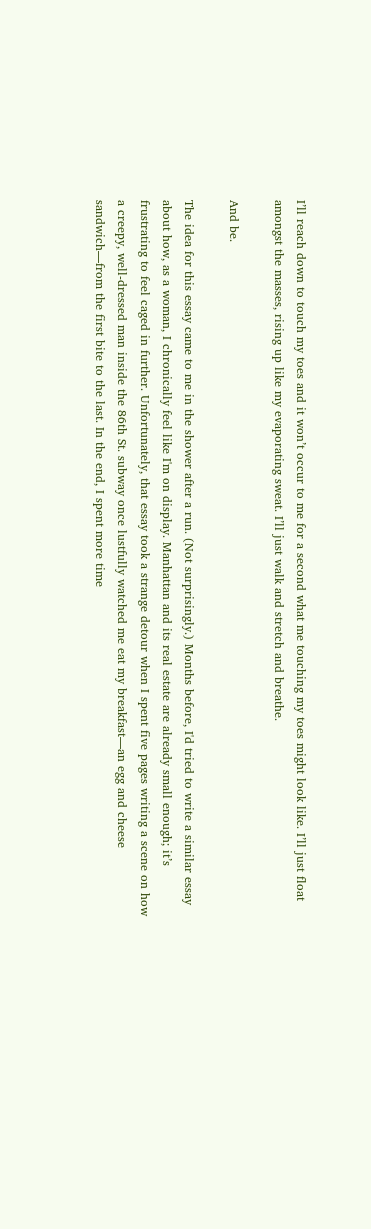I’ll reach down to touch my toes and it won’t occur to me for a second what me touching my toes might look like. I’ll just float amongst the masses, rising up like my evaporating sweat. I’ll just walk and stretch and breathe.

And be.

The idea for this essay came to me in the shower after a run. (Not surprisingly.) Months before, I'd tried to write a similar essay about how, as a woman, I chronically feel like I'm on display. Manhattan and its real estate are already small enough; it’s frustrating to feel caged in further. Unfortunately, that essay took a strange detour when I spent five pages writing a scene on how a creepy, well-dressed man inside the 86th St. subway once lustfully watched me eat my breakfast—an egg and cheese sandwich—from the first bite to the last. In the end, I spent more time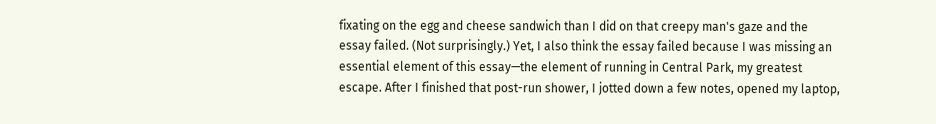fixating on the egg and cheese sandwich than I did on that creepy man's gaze and the essay failed. (Not surprisingly.) Yet, I also think the essay failed because I was missing an essential element of this essay—the element of running in Central Park, my greatest escape. After I finished that post-run shower, I jotted down a few notes, opened my laptop,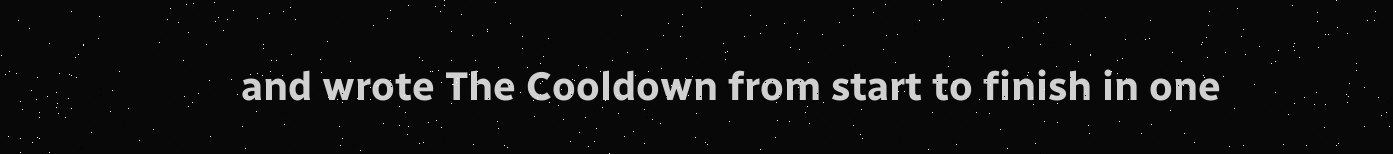and wrote The Cooldown from start to finish in one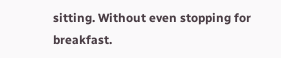sitting. Without even stopping for breakfast.